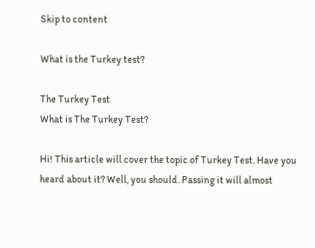Skip to content

What is the Turkey test?

The Turkey Test
What is The Turkey Test?

Hi! This article will cover the topic of Turkey Test. Have you heard about it? Well, you should. Passing it will almost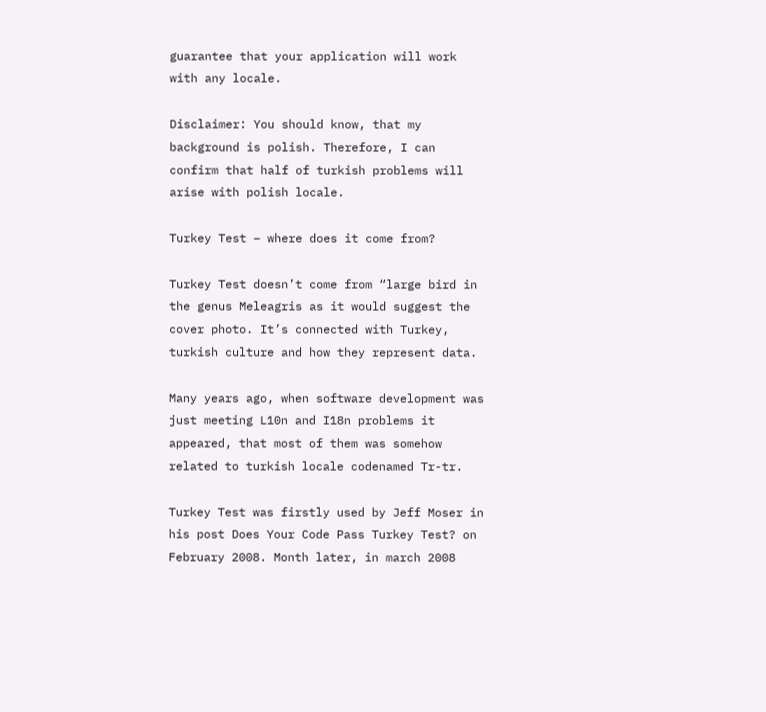guarantee that your application will work with any locale.

Disclaimer: You should know, that my background is polish. Therefore, I can confirm that half of turkish problems will arise with polish locale.

Turkey Test – where does it come from?

Turkey Test doesn’t come from “large bird in the genus Meleagris as it would suggest the cover photo. It’s connected with Turkey, turkish culture and how they represent data.

Many years ago, when software development was just meeting L10n and I18n problems it appeared, that most of them was somehow related to turkish locale codenamed Tr-tr.

Turkey Test was firstly used by Jeff Moser in his post Does Your Code Pass Turkey Test? on February 2008. Month later, in march 2008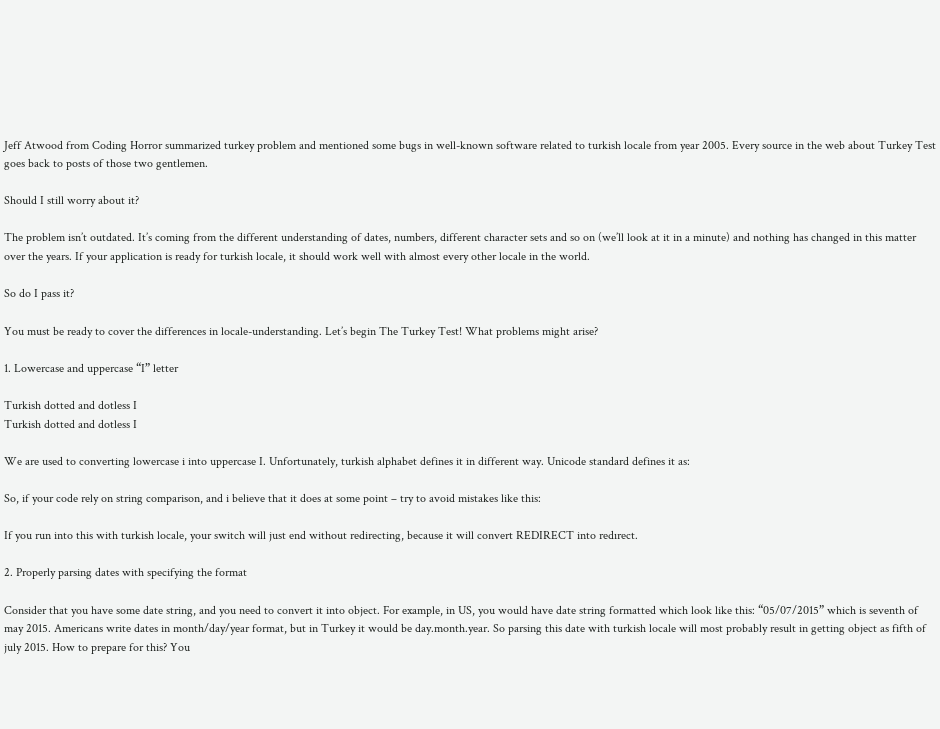Jeff Atwood from Coding Horror summarized turkey problem and mentioned some bugs in well-known software related to turkish locale from year 2005. Every source in the web about Turkey Test goes back to posts of those two gentlemen.

Should I still worry about it?

The problem isn’t outdated. It’s coming from the different understanding of dates, numbers, different character sets and so on (we’ll look at it in a minute) and nothing has changed in this matter over the years. If your application is ready for turkish locale, it should work well with almost every other locale in the world.

So do I pass it?

You must be ready to cover the differences in locale-understanding. Let’s begin The Turkey Test! What problems might arise?

1. Lowercase and uppercase “I” letter

Turkish dotted and dotless I
Turkish dotted and dotless I

We are used to converting lowercase i into uppercase I. Unfortunately, turkish alphabet defines it in different way. Unicode standard defines it as:

So, if your code rely on string comparison, and i believe that it does at some point – try to avoid mistakes like this:

If you run into this with turkish locale, your switch will just end without redirecting, because it will convert REDIRECT into redırect.

2. Properly parsing dates with specifying the format

Consider that you have some date string, and you need to convert it into object. For example, in US, you would have date string formatted which look like this: “05/07/2015” which is seventh of may 2015. Americans write dates in month/day/year format, but in Turkey it would be day.month.year. So parsing this date with turkish locale will most probably result in getting object as fifth of july 2015. How to prepare for this? You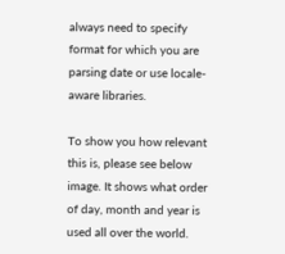always need to specify format for which you are parsing date or use locale-aware libraries.

To show you how relevant this is, please see below image. It shows what order of day, month and year is used all over the world.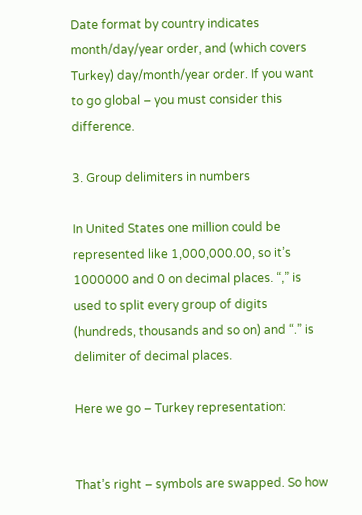Date format by country indicates month/day/year order, and (which covers Turkey) day/month/year order. If you want to go global – you must consider this difference.

3. Group delimiters in numbers

In United States one million could be represented like 1,000,000.00, so it’s 1000000 and 0 on decimal places. “,” is used to split every group of digits (hundreds, thousands and so on) and “.” is delimiter of decimal places.

Here we go – Turkey representation:


That’s right – symbols are swapped. So how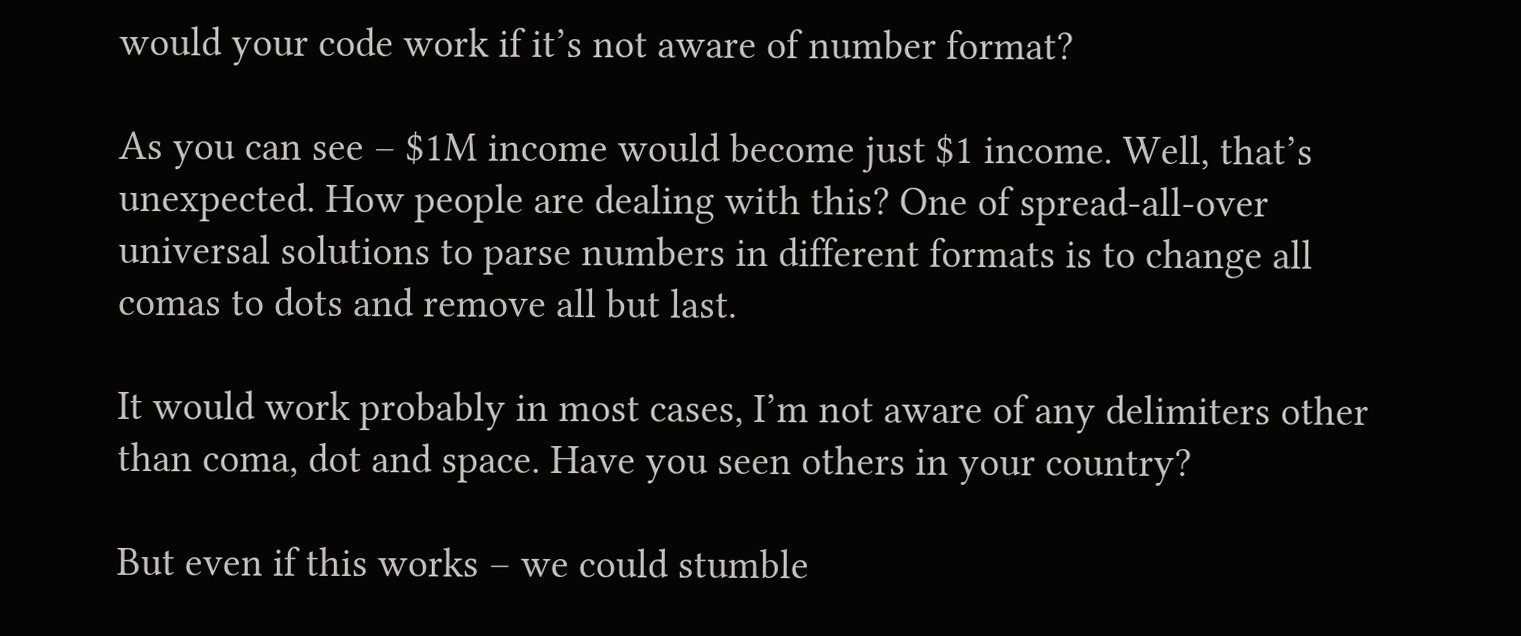would your code work if it’s not aware of number format?

As you can see – $1M income would become just $1 income. Well, that’s unexpected. How people are dealing with this? One of spread-all-over universal solutions to parse numbers in different formats is to change all comas to dots and remove all but last.

It would work probably in most cases, I’m not aware of any delimiters other than coma, dot and space. Have you seen others in your country?

But even if this works – we could stumble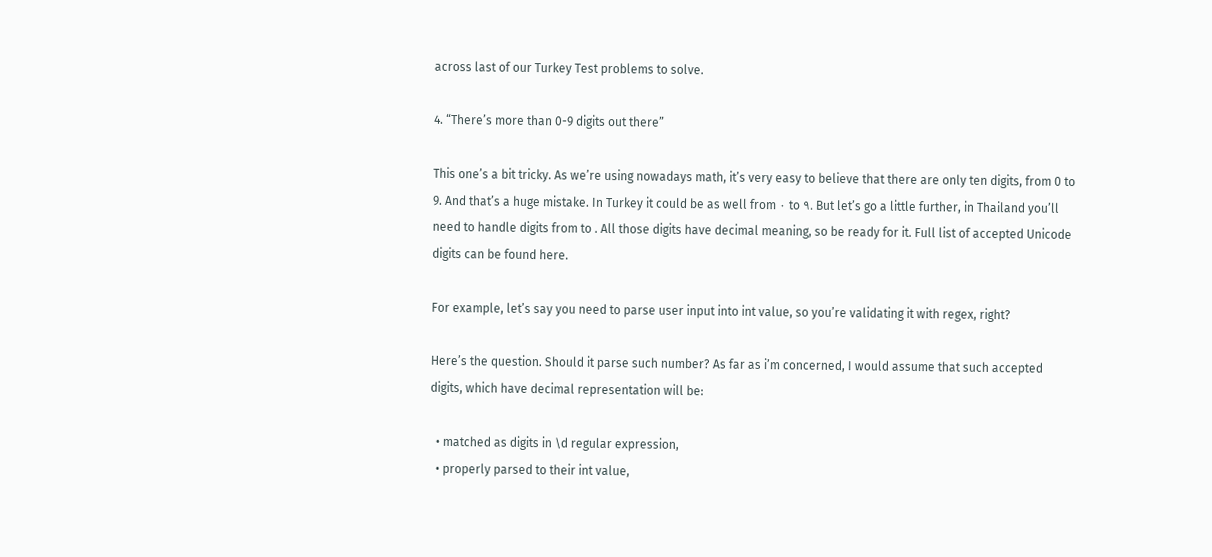across last of our Turkey Test problems to solve.

4. “There’s more than 0-9 digits out there”

This one’s a bit tricky. As we’re using nowadays math, it’s very easy to believe that there are only ten digits, from 0 to 9. And that’s a huge mistake. In Turkey it could be as well from ٠ to ٩. But let’s go a little further, in Thailand you’ll need to handle digits from to . All those digits have decimal meaning, so be ready for it. Full list of accepted Unicode digits can be found here.

For example, let’s say you need to parse user input into int value, so you’re validating it with regex, right?

Here’s the question. Should it parse such number? As far as i’m concerned, I would assume that such accepted digits, which have decimal representation will be:

  • matched as digits in \d regular expression,
  • properly parsed to their int value,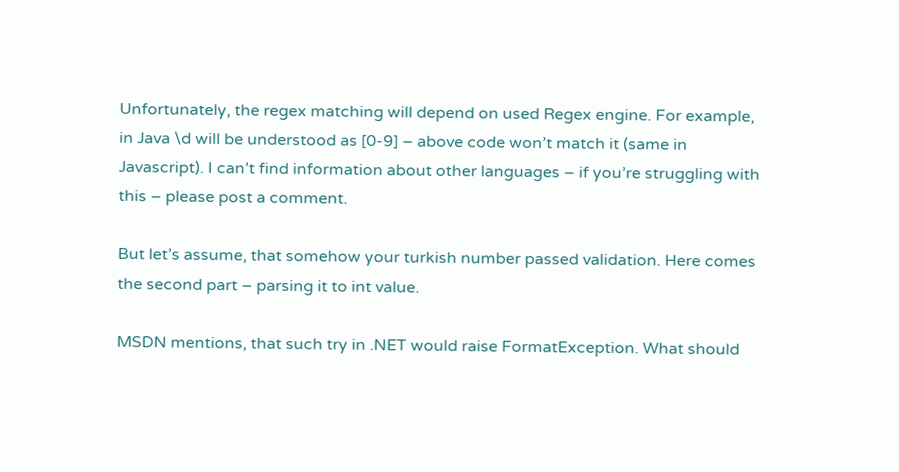Unfortunately, the regex matching will depend on used Regex engine. For example, in Java \d will be understood as [0-9] – above code won’t match it (same in Javascript). I can’t find information about other languages – if you’re struggling with this – please post a comment.

But let’s assume, that somehow your turkish number passed validation. Here comes the second part – parsing it to int value.

MSDN mentions, that such try in .NET would raise FormatException. What should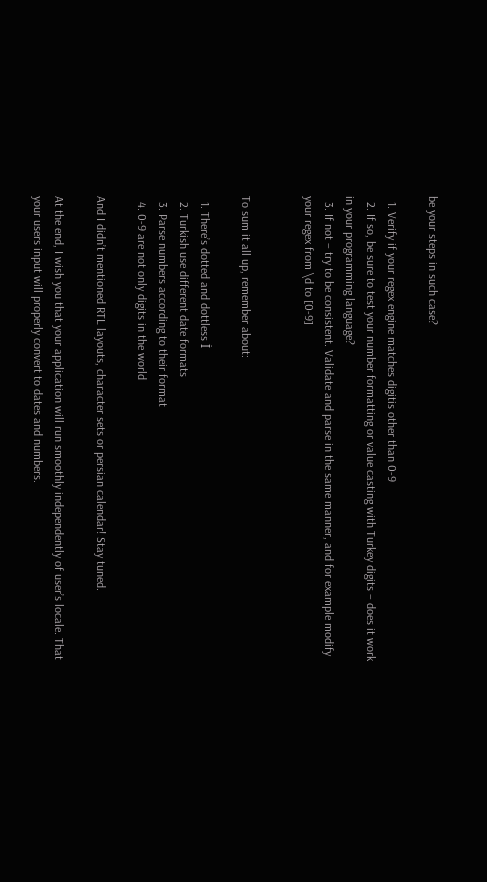be your steps in such case?

  1. Verify if your regex engine matches digitis other than 0-9
  2. If so, be sure to test your number formatting or value casting with Turkey digits – does it work in your programming language?
  3. If not – try to be consistent. Validate and parse in the same manner, and for example modify your regex from \d to [0-9]


To sum it all up, remember about:

  1. There’s dotted and dottless İ
  2. Turkish use different date formats
  3. Parse numbers according to their format
  4. 0-9 are not only digits in the world

And I didn’t mentioned RTL layouts, character sets or persian calendar! Stay tuned.

At the end, I wish you that your application will run smoothly independently of user’s locale. That your users input will properly convert to dates and numbers.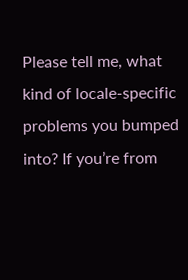Please tell me, what kind of locale-specific problems you bumped into? If you’re from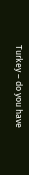Turkey – do you have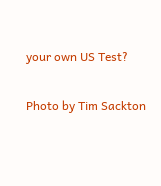your own US Test?

Photo by Tim Sackton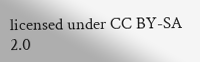licensed under CC BY-SA 2.0